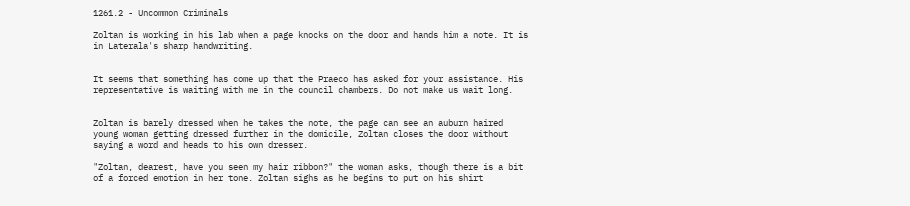1261.2 - Uncommon Criminals

Zoltan is working in his lab when a page knocks on the door and hands him a note. It is in Laterala's sharp handwriting.


It seems that something has come up that the Praeco has asked for your assistance. His representative is waiting with me in the council chambers. Do not make us wait long.


Zoltan is barely dressed when he takes the note, the page can see an auburn haired young woman getting dressed further in the domicile, Zoltan closes the door without saying a word and heads to his own dresser.

"Zoltan, dearest, have you seen my hair ribbon?" the woman asks, though there is a bit of a forced emotion in her tone. Zoltan sighs as he begins to put on his shirt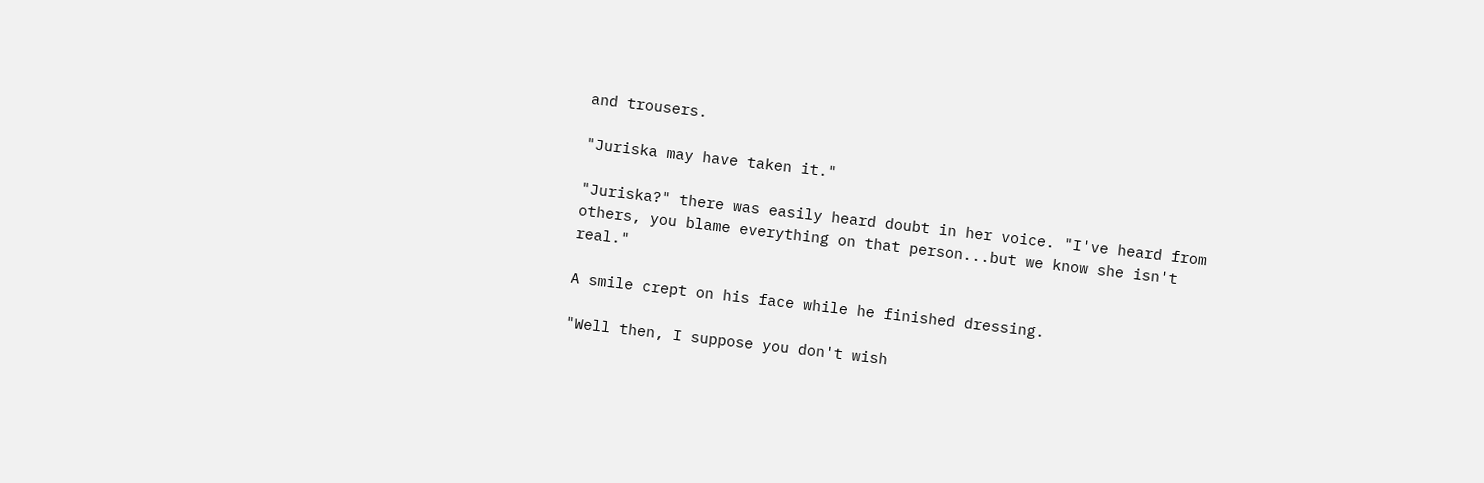and trousers.

"Juriska may have taken it."

"Juriska?" there was easily heard doubt in her voice. "I've heard from others, you blame everything on that person...but we know she isn't real."

A smile crept on his face while he finished dressing.

"Well then, I suppose you don't wish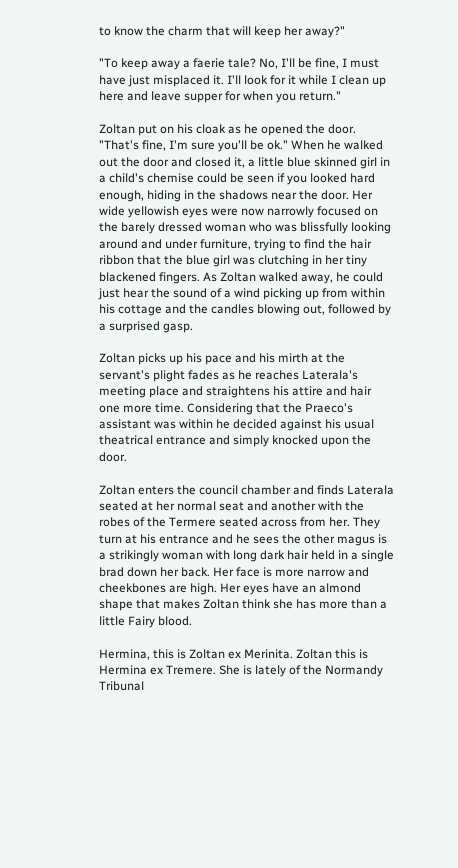to know the charm that will keep her away?"

"To keep away a faerie tale? No, I'll be fine, I must have just misplaced it. I'll look for it while I clean up here and leave supper for when you return."

Zoltan put on his cloak as he opened the door. "That's fine, I'm sure you'll be ok." When he walked out the door and closed it, a little blue skinned girl in a child's chemise could be seen if you looked hard enough, hiding in the shadows near the door. Her wide yellowish eyes were now narrowly focused on the barely dressed woman who was blissfully looking around and under furniture, trying to find the hair ribbon that the blue girl was clutching in her tiny blackened fingers. As Zoltan walked away, he could just hear the sound of a wind picking up from within his cottage and the candles blowing out, followed by a surprised gasp.

Zoltan picks up his pace and his mirth at the servant's plight fades as he reaches Laterala's meeting place and straightens his attire and hair one more time. Considering that the Praeco's assistant was within he decided against his usual theatrical entrance and simply knocked upon the door.

Zoltan enters the council chamber and finds Laterala seated at her normal seat and another with the robes of the Termere seated across from her. They turn at his entrance and he sees the other magus is a strikingly woman with long dark hair held in a single brad down her back. Her face is more narrow and cheekbones are high. Her eyes have an almond shape that makes Zoltan think she has more than a little Fairy blood.

Hermina, this is Zoltan ex Merinita. Zoltan this is Hermina ex Tremere. She is lately of the Normandy Tribunal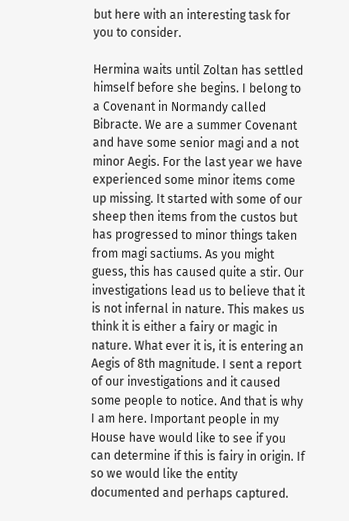but here with an interesting task for you to consider.

Hermina waits until Zoltan has settled himself before she begins. I belong to a Covenant in Normandy called Bibracte. We are a summer Covenant and have some senior magi and a not minor Aegis. For the last year we have experienced some minor items come up missing. It started with some of our sheep then items from the custos but has progressed to minor things taken from magi sactiums. As you might guess, this has caused quite a stir. Our investigations lead us to believe that it is not infernal in nature. This makes us think it is either a fairy or magic in nature. What ever it is, it is entering an Aegis of 8th magnitude. I sent a report of our investigations and it caused some people to notice. And that is why I am here. Important people in my House have would like to see if you can determine if this is fairy in origin. If so we would like the entity documented and perhaps captured.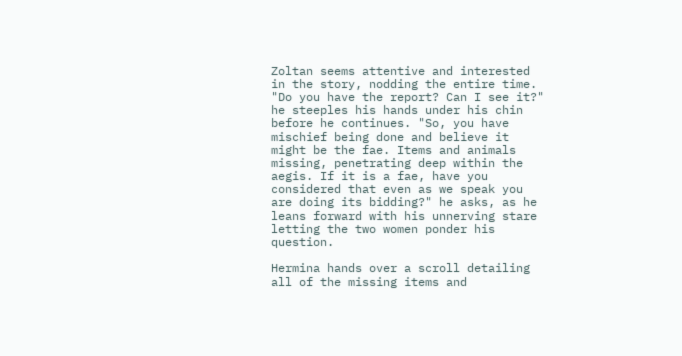Zoltan seems attentive and interested in the story, nodding the entire time. "Do you have the report? Can I see it?" he steeples his hands under his chin before he continues. "So, you have mischief being done and believe it might be the fae. Items and animals missing, penetrating deep within the aegis. If it is a fae, have you considered that even as we speak you are doing its bidding?" he asks, as he leans forward with his unnerving stare letting the two women ponder his question.

Hermina hands over a scroll detailing all of the missing items and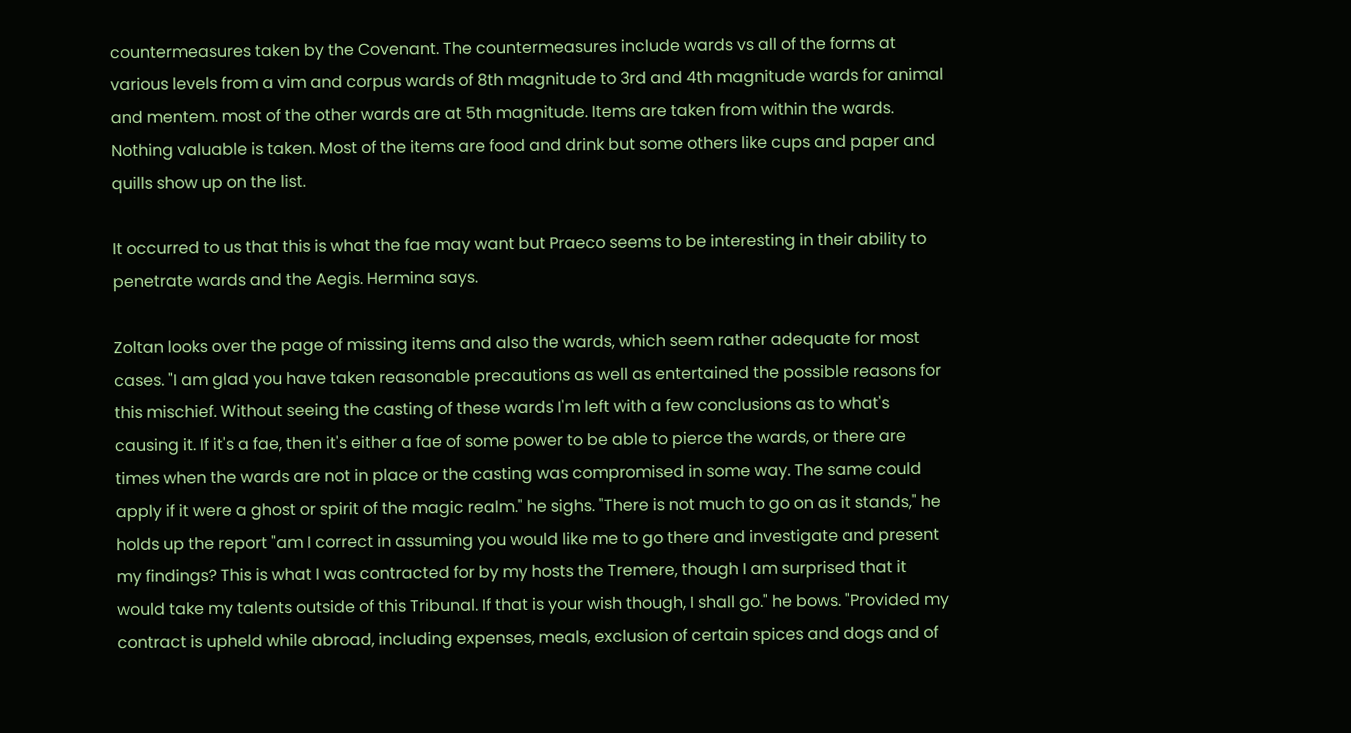countermeasures taken by the Covenant. The countermeasures include wards vs all of the forms at various levels from a vim and corpus wards of 8th magnitude to 3rd and 4th magnitude wards for animal and mentem. most of the other wards are at 5th magnitude. Items are taken from within the wards. Nothing valuable is taken. Most of the items are food and drink but some others like cups and paper and quills show up on the list.

It occurred to us that this is what the fae may want but Praeco seems to be interesting in their ability to penetrate wards and the Aegis. Hermina says.

Zoltan looks over the page of missing items and also the wards, which seem rather adequate for most cases. "I am glad you have taken reasonable precautions as well as entertained the possible reasons for this mischief. Without seeing the casting of these wards I'm left with a few conclusions as to what's causing it. If it's a fae, then it's either a fae of some power to be able to pierce the wards, or there are times when the wards are not in place or the casting was compromised in some way. The same could apply if it were a ghost or spirit of the magic realm." he sighs. "There is not much to go on as it stands," he holds up the report "am I correct in assuming you would like me to go there and investigate and present my findings? This is what I was contracted for by my hosts the Tremere, though I am surprised that it would take my talents outside of this Tribunal. If that is your wish though, I shall go." he bows. "Provided my contract is upheld while abroad, including expenses, meals, exclusion of certain spices and dogs and of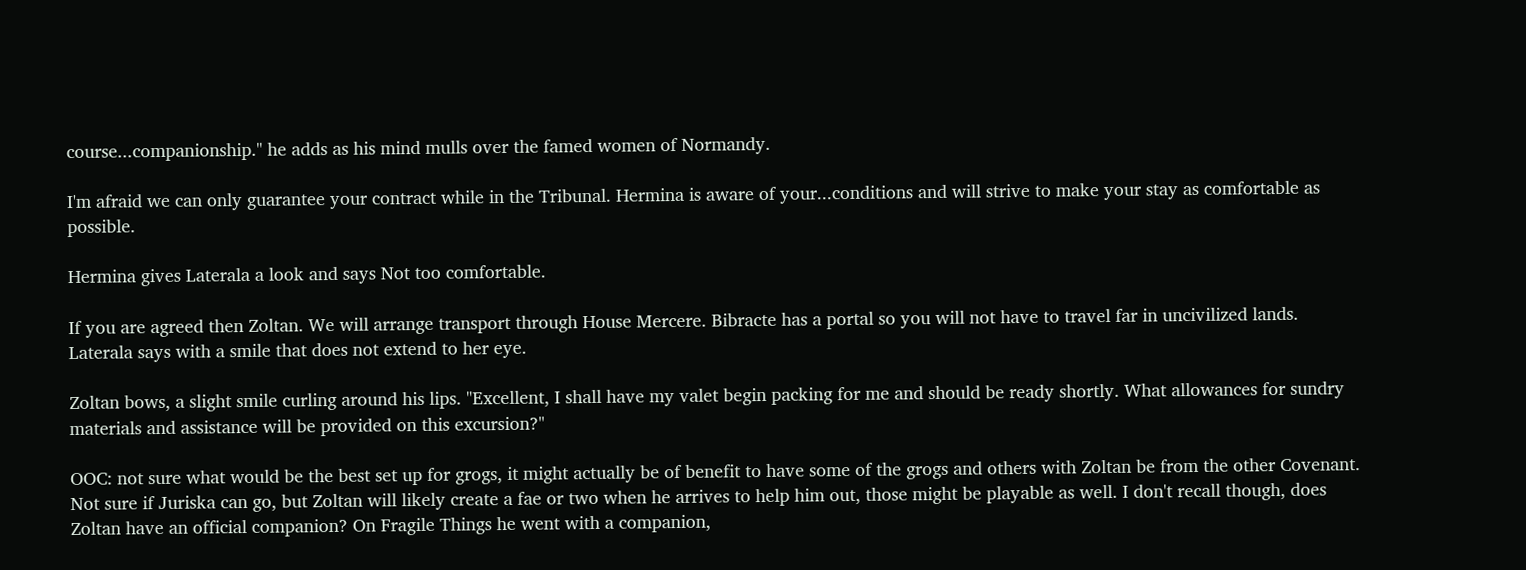course...companionship." he adds as his mind mulls over the famed women of Normandy.

I'm afraid we can only guarantee your contract while in the Tribunal. Hermina is aware of your...conditions and will strive to make your stay as comfortable as possible.

Hermina gives Laterala a look and says Not too comfortable.

If you are agreed then Zoltan. We will arrange transport through House Mercere. Bibracte has a portal so you will not have to travel far in uncivilized lands. Laterala says with a smile that does not extend to her eye.

Zoltan bows, a slight smile curling around his lips. "Excellent, I shall have my valet begin packing for me and should be ready shortly. What allowances for sundry materials and assistance will be provided on this excursion?"

OOC: not sure what would be the best set up for grogs, it might actually be of benefit to have some of the grogs and others with Zoltan be from the other Covenant. Not sure if Juriska can go, but Zoltan will likely create a fae or two when he arrives to help him out, those might be playable as well. I don't recall though, does Zoltan have an official companion? On Fragile Things he went with a companion,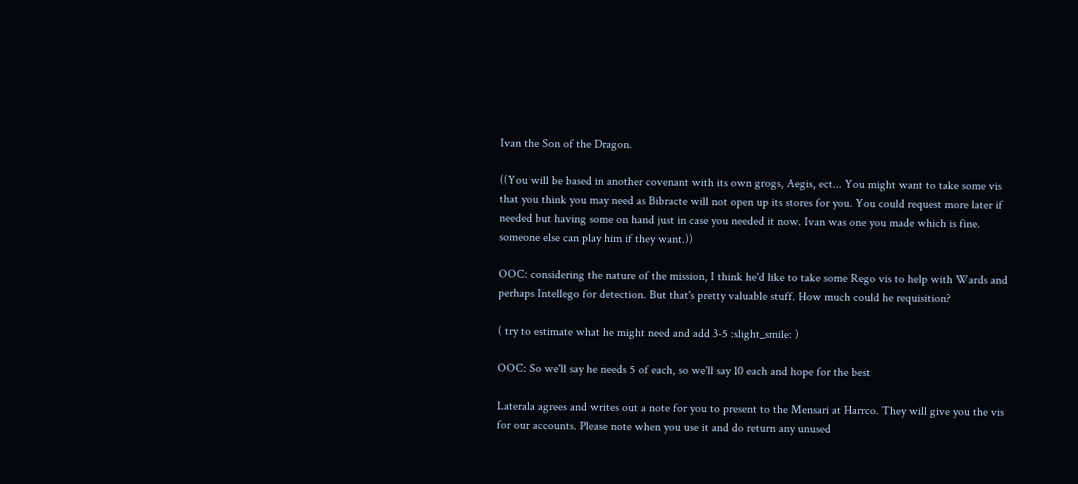Ivan the Son of the Dragon.

((You will be based in another covenant with its own grogs, Aegis, ect... You might want to take some vis that you think you may need as Bibracte will not open up its stores for you. You could request more later if needed but having some on hand just in case you needed it now. Ivan was one you made which is fine. someone else can play him if they want.))

OOC: considering the nature of the mission, I think he'd like to take some Rego vis to help with Wards and perhaps Intellego for detection. But that's pretty valuable stuff. How much could he requisition?

( try to estimate what he might need and add 3-5 :slight_smile: )

OOC: So we'll say he needs 5 of each, so we'll say 10 each and hope for the best

Laterala agrees and writes out a note for you to present to the Mensari at Harrco. They will give you the vis for our accounts. Please note when you use it and do return any unused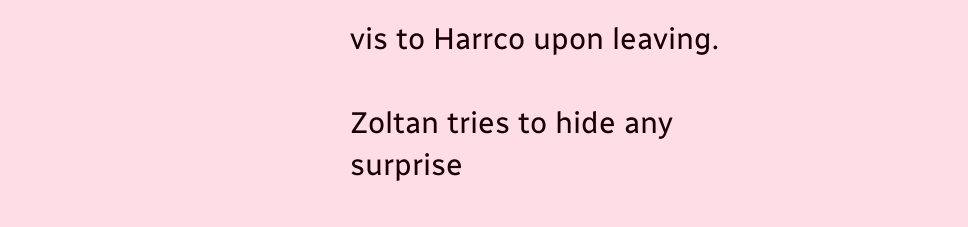vis to Harrco upon leaving.

Zoltan tries to hide any surprise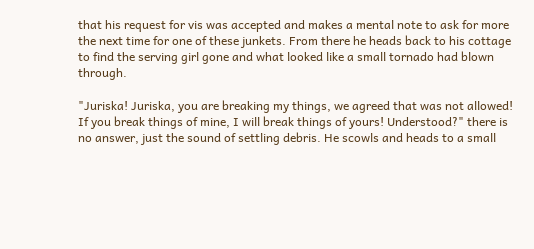that his request for vis was accepted and makes a mental note to ask for more the next time for one of these junkets. From there he heads back to his cottage to find the serving girl gone and what looked like a small tornado had blown through.

"Juriska! Juriska, you are breaking my things, we agreed that was not allowed! If you break things of mine, I will break things of yours! Understood?" there is no answer, just the sound of settling debris. He scowls and heads to a small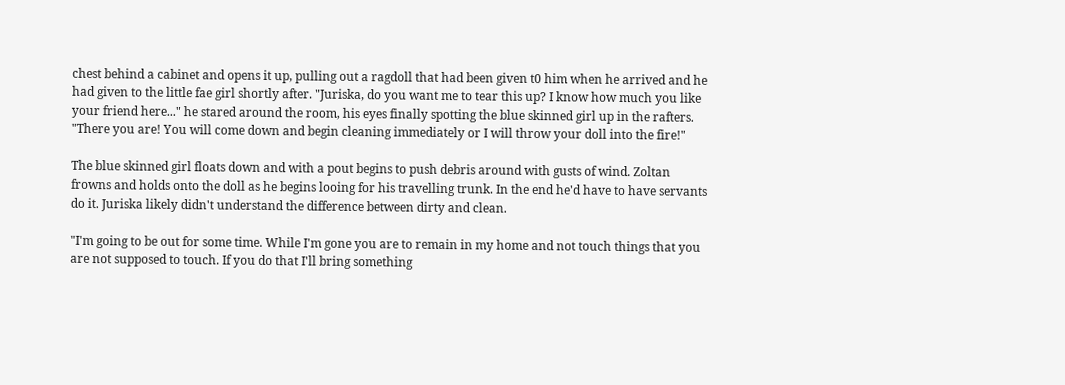chest behind a cabinet and opens it up, pulling out a ragdoll that had been given t0 him when he arrived and he had given to the little fae girl shortly after. "Juriska, do you want me to tear this up? I know how much you like your friend here..." he stared around the room, his eyes finally spotting the blue skinned girl up in the rafters. "There you are! You will come down and begin cleaning immediately or I will throw your doll into the fire!"

The blue skinned girl floats down and with a pout begins to push debris around with gusts of wind. Zoltan frowns and holds onto the doll as he begins looing for his travelling trunk. In the end he'd have to have servants do it. Juriska likely didn't understand the difference between dirty and clean.

"I'm going to be out for some time. While I'm gone you are to remain in my home and not touch things that you are not supposed to touch. If you do that I'll bring something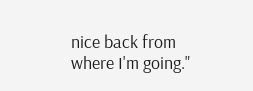nice back from where I'm going."